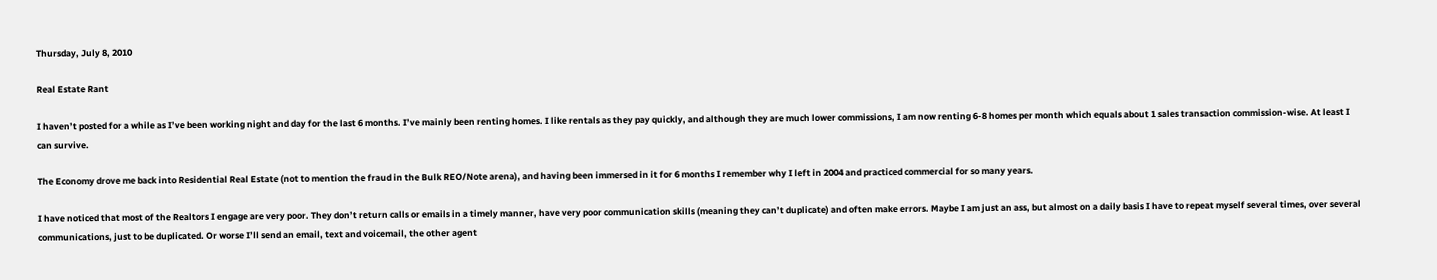Thursday, July 8, 2010

Real Estate Rant

I haven’t posted for a while as I’ve been working night and day for the last 6 months. I’ve mainly been renting homes. I like rentals as they pay quickly, and although they are much lower commissions, I am now renting 6-8 homes per month which equals about 1 sales transaction commission-wise. At least I can survive.

The Economy drove me back into Residential Real Estate (not to mention the fraud in the Bulk REO/Note arena), and having been immersed in it for 6 months I remember why I left in 2004 and practiced commercial for so many years.

I have noticed that most of the Realtors I engage are very poor. They don’t return calls or emails in a timely manner, have very poor communication skills (meaning they can’t duplicate) and often make errors. Maybe I am just an ass, but almost on a daily basis I have to repeat myself several times, over several communications, just to be duplicated. Or worse I’ll send an email, text and voicemail, the other agent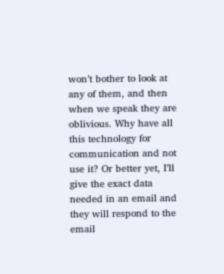won’t bother to look at any of them, and then when we speak they are oblivious. Why have all this technology for communication and not use it? Or better yet, I’ll give the exact data needed in an email and they will respond to the email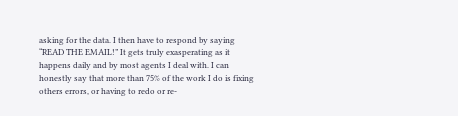asking for the data. I then have to respond by saying “READ THE EMAIL!” It gets truly exasperating as it happens daily and by most agents I deal with. I can honestly say that more than 75% of the work I do is fixing others errors, or having to redo or re-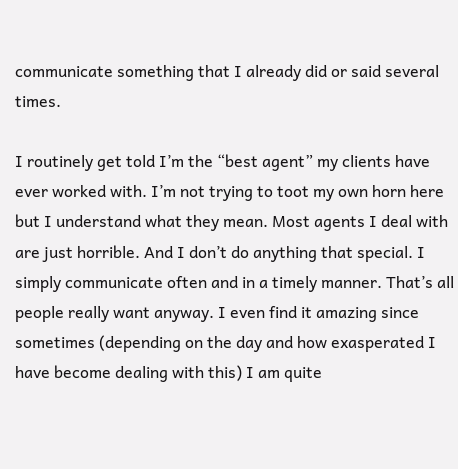communicate something that I already did or said several times.

I routinely get told I’m the “best agent” my clients have ever worked with. I’m not trying to toot my own horn here but I understand what they mean. Most agents I deal with are just horrible. And I don’t do anything that special. I simply communicate often and in a timely manner. That’s all people really want anyway. I even find it amazing since sometimes (depending on the day and how exasperated I have become dealing with this) I am quite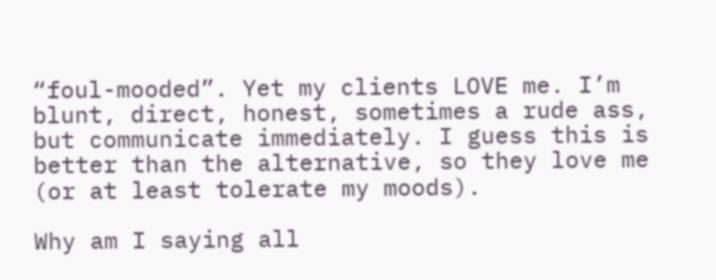“foul-mooded”. Yet my clients LOVE me. I’m blunt, direct, honest, sometimes a rude ass, but communicate immediately. I guess this is better than the alternative, so they love me (or at least tolerate my moods).

Why am I saying all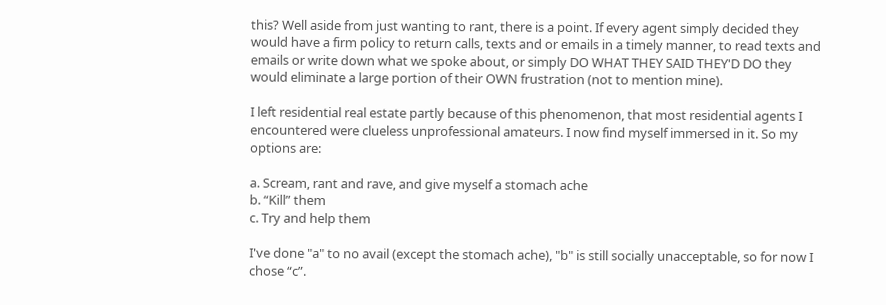this? Well aside from just wanting to rant, there is a point. If every agent simply decided they would have a firm policy to return calls, texts and or emails in a timely manner, to read texts and emails or write down what we spoke about, or simply DO WHAT THEY SAID THEY'D DO they would eliminate a large portion of their OWN frustration (not to mention mine).

I left residential real estate partly because of this phenomenon, that most residential agents I encountered were clueless unprofessional amateurs. I now find myself immersed in it. So my options are:

a. Scream, rant and rave, and give myself a stomach ache
b. “Kill” them
c. Try and help them

I've done "a" to no avail (except the stomach ache), "b" is still socially unacceptable, so for now I chose “c”.